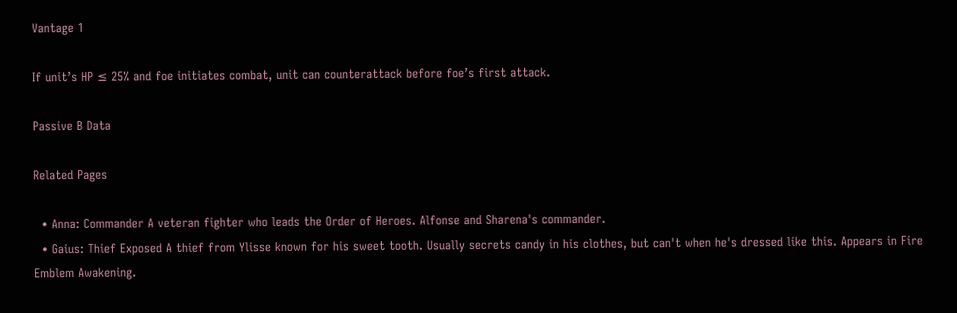Vantage 1

If unit’s HP ≤ 25% and foe initiates combat, unit can counterattack before foe’s first attack.

Passive B Data

Related Pages

  • Anna: Commander A veteran fighter who leads the Order of Heroes. Alfonse and Sharena's commander.
  • Gaius: Thief Exposed A thief from Ylisse known for his sweet tooth. Usually secrets candy in his clothes, but can't when he's dressed like this. Appears in Fire Emblem Awakening.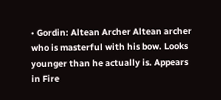• Gordin: Altean Archer Altean archer who is masterful with his bow. Looks younger than he actually is. Appears in Fire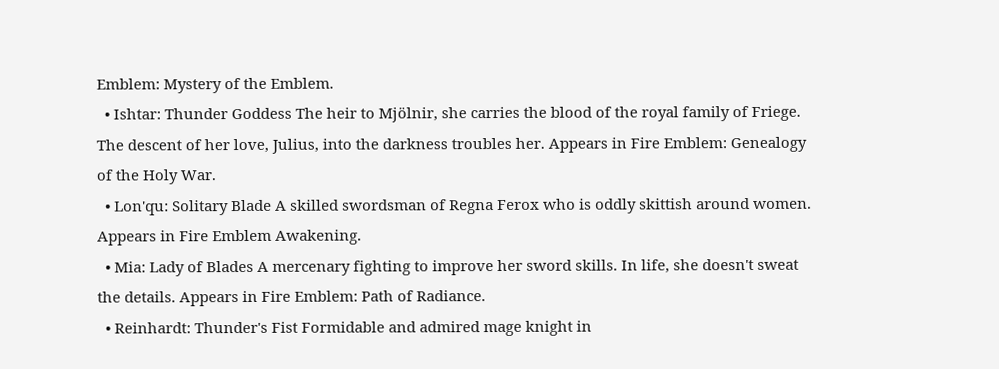Emblem: Mystery of the Emblem.
  • Ishtar: Thunder Goddess The heir to Mjölnir, she carries the blood of the royal family of Friege. The descent of her love, Julius, into the darkness troubles her. Appears in Fire Emblem: Genealogy of the Holy War.
  • Lon'qu: Solitary Blade A skilled swordsman of Regna Ferox who is oddly skittish around women. Appears in Fire Emblem Awakening.
  • Mia: Lady of Blades A mercenary fighting to improve her sword skills. In life, she doesn't sweat the details. Appears in Fire Emblem: Path of Radiance.
  • Reinhardt: Thunder's Fist Formidable and admired mage knight in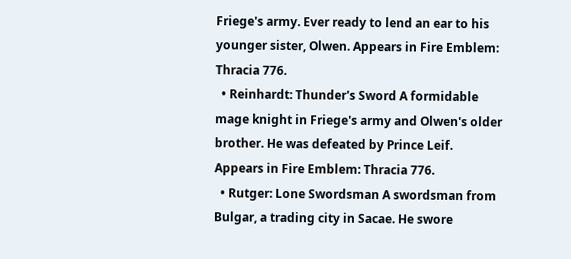Friege's army. Ever ready to lend an ear to his younger sister, Olwen. Appears in Fire Emblem: Thracia 776.
  • Reinhardt: Thunder's Sword A formidable mage knight in Friege's army and Olwen's older brother. He was defeated by Prince Leif. Appears in Fire Emblem: Thracia 776.
  • Rutger: Lone Swordsman A swordsman from Bulgar, a trading city in Sacae. He swore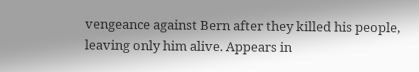vengeance against Bern after they killed his people, leaving only him alive. Appears in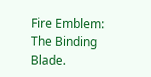Fire Emblem: The Binding Blade.